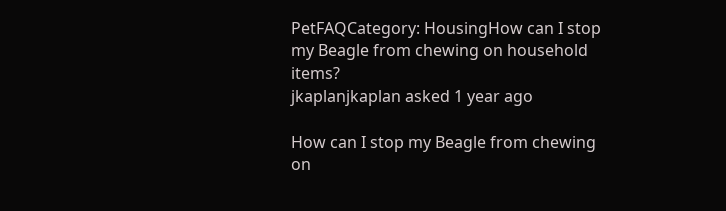PetFAQCategory: HousingHow can I stop my Beagle from chewing on household items?
jkaplanjkaplan asked 1 year ago

How can I stop my Beagle from chewing on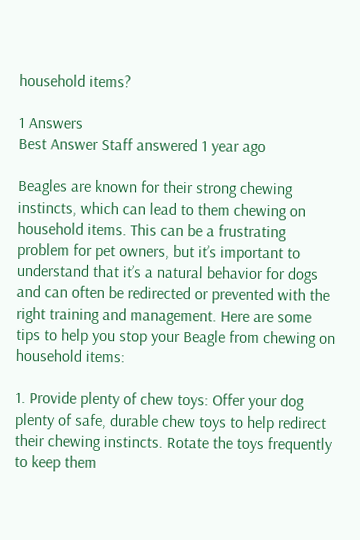household items?

1 Answers
Best Answer Staff answered 1 year ago

Beagles are known for their strong chewing instincts, which can lead to them chewing on household items. This can be a frustrating problem for pet owners, but it’s important to understand that it’s a natural behavior for dogs and can often be redirected or prevented with the right training and management. Here are some tips to help you stop your Beagle from chewing on household items:

1. Provide plenty of chew toys: Offer your dog plenty of safe, durable chew toys to help redirect their chewing instincts. Rotate the toys frequently to keep them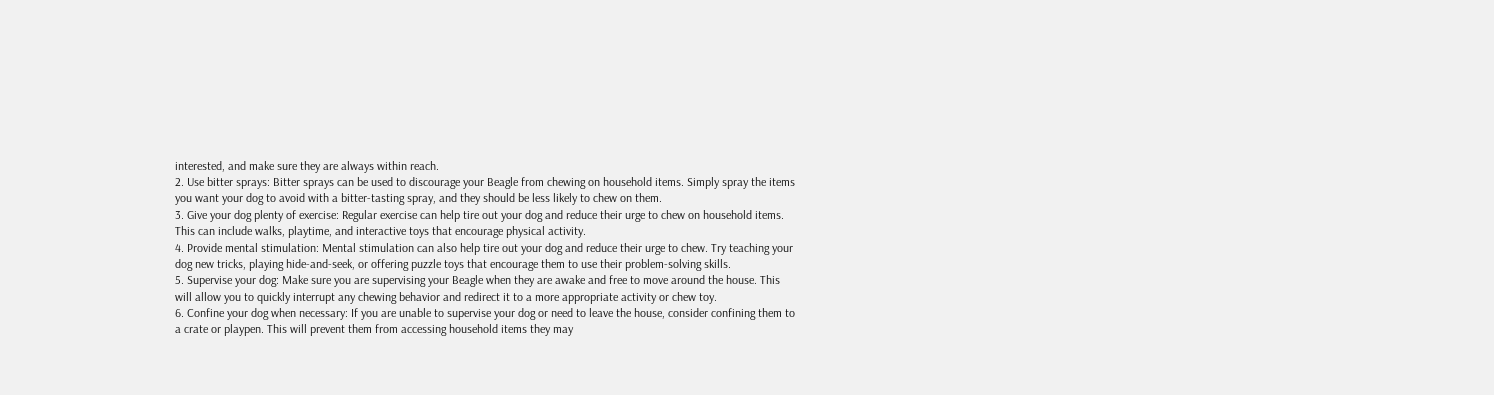interested, and make sure they are always within reach.
2. Use bitter sprays: Bitter sprays can be used to discourage your Beagle from chewing on household items. Simply spray the items you want your dog to avoid with a bitter-tasting spray, and they should be less likely to chew on them.
3. Give your dog plenty of exercise: Regular exercise can help tire out your dog and reduce their urge to chew on household items. This can include walks, playtime, and interactive toys that encourage physical activity.
4. Provide mental stimulation: Mental stimulation can also help tire out your dog and reduce their urge to chew. Try teaching your dog new tricks, playing hide-and-seek, or offering puzzle toys that encourage them to use their problem-solving skills.
5. Supervise your dog: Make sure you are supervising your Beagle when they are awake and free to move around the house. This will allow you to quickly interrupt any chewing behavior and redirect it to a more appropriate activity or chew toy.
6. Confine your dog when necessary: If you are unable to supervise your dog or need to leave the house, consider confining them to a crate or playpen. This will prevent them from accessing household items they may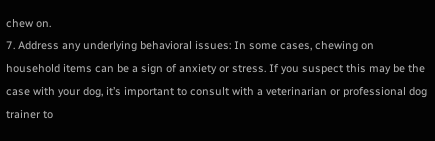chew on.
7. Address any underlying behavioral issues: In some cases, chewing on household items can be a sign of anxiety or stress. If you suspect this may be the case with your dog, it’s important to consult with a veterinarian or professional dog trainer to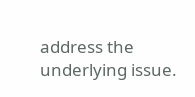address the underlying issue.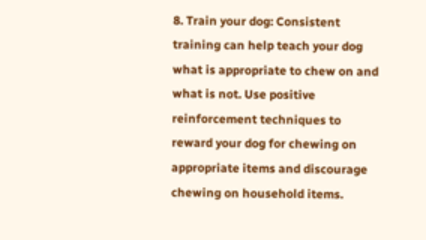8. Train your dog: Consistent training can help teach your dog what is appropriate to chew on and what is not. Use positive reinforcement techniques to reward your dog for chewing on appropriate items and discourage chewing on household items.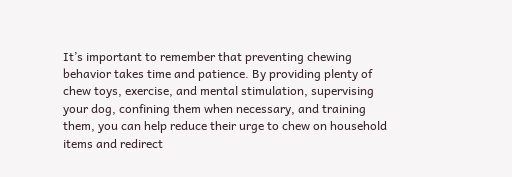It’s important to remember that preventing chewing behavior takes time and patience. By providing plenty of chew toys, exercise, and mental stimulation, supervising your dog, confining them when necessary, and training them, you can help reduce their urge to chew on household items and redirect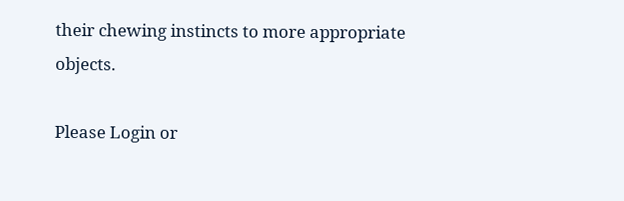their chewing instincts to more appropriate objects.

Please Login or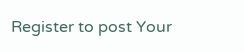Register to post Your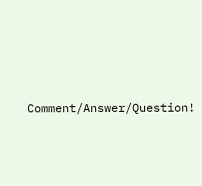Comment/Answer/Question!